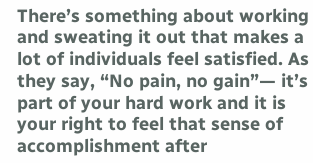There’s something about working and sweating it out that makes a lot of individuals feel satisfied. As they say, “No pain, no gain”— it’s part of your hard work and it is your right to feel that sense of accomplishment after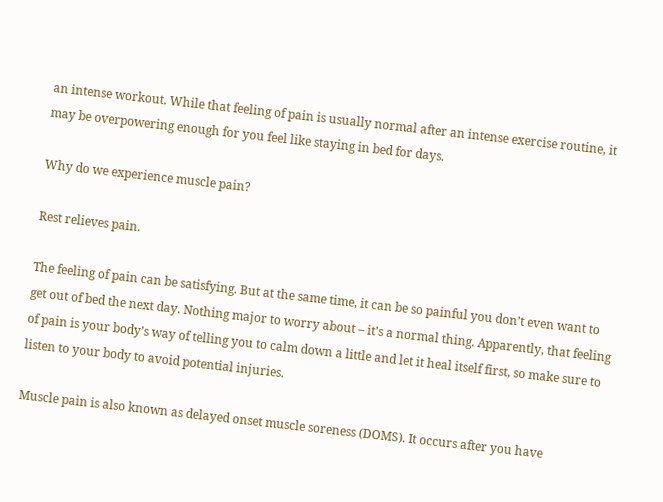an intense workout. While that feeling of pain is usually normal after an intense exercise routine, it may be overpowering enough for you feel like staying in bed for days.

Why do we experience muscle pain?

Rest relieves pain.

The feeling of pain can be satisfying. But at the same time, it can be so painful you don’t even want to get out of bed the next day. Nothing major to worry about – it’s a normal thing. Apparently, that feeling of pain is your body’s way of telling you to calm down a little and let it heal itself first, so make sure to listen to your body to avoid potential injuries.

Muscle pain is also known as delayed onset muscle soreness (DOMS). It occurs after you have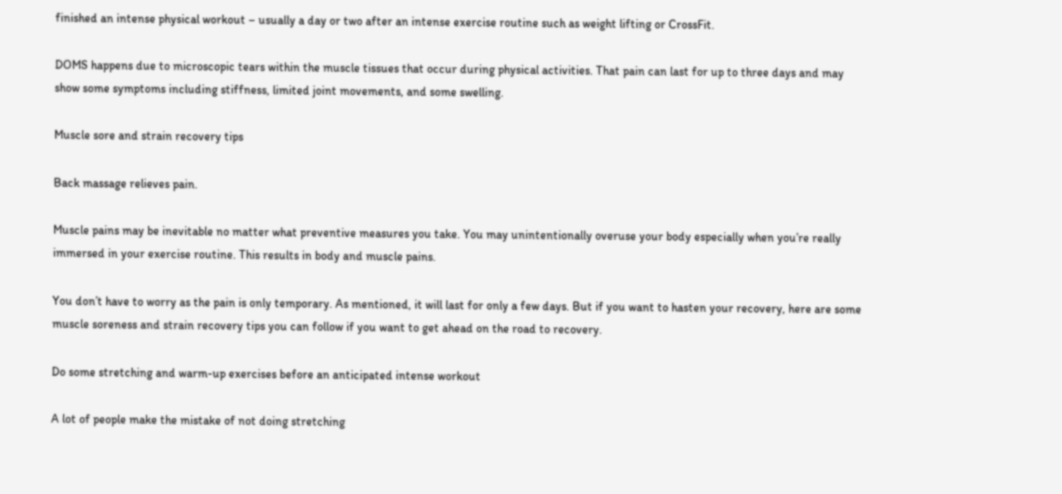finished an intense physical workout – usually a day or two after an intense exercise routine such as weight lifting or CrossFit.

DOMS happens due to microscopic tears within the muscle tissues that occur during physical activities. That pain can last for up to three days and may show some symptoms including stiffness, limited joint movements, and some swelling.

Muscle sore and strain recovery tips

Back massage relieves pain.

Muscle pains may be inevitable no matter what preventive measures you take. You may unintentionally overuse your body especially when you’re really immersed in your exercise routine. This results in body and muscle pains.

You don’t have to worry as the pain is only temporary. As mentioned, it will last for only a few days. But if you want to hasten your recovery, here are some muscle soreness and strain recovery tips you can follow if you want to get ahead on the road to recovery.

Do some stretching and warm-up exercises before an anticipated intense workout

A lot of people make the mistake of not doing stretching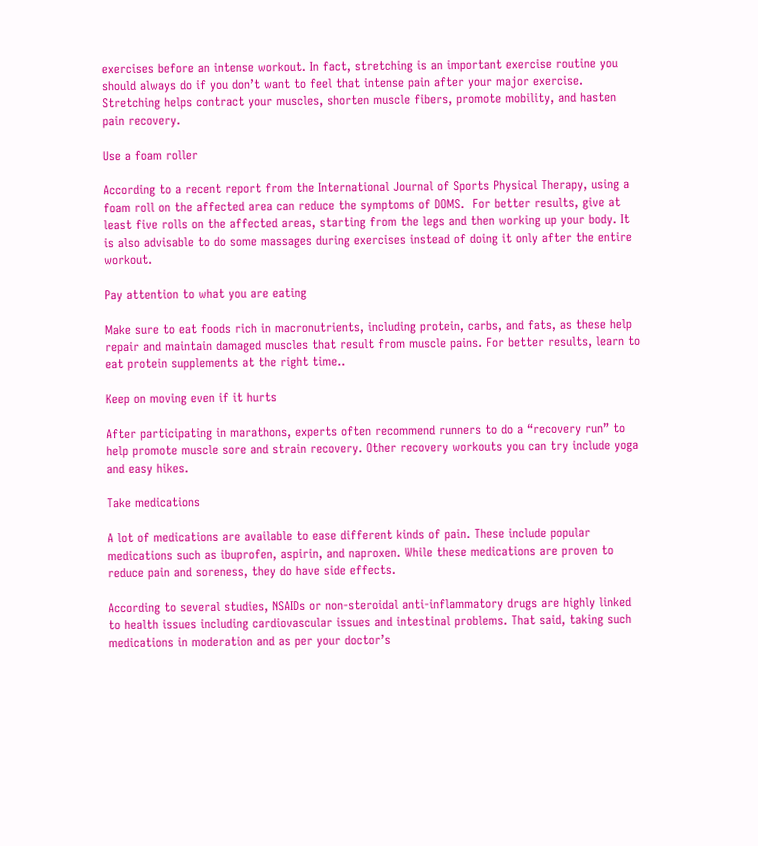exercises before an intense workout. In fact, stretching is an important exercise routine you should always do if you don’t want to feel that intense pain after your major exercise. Stretching helps contract your muscles, shorten muscle fibers, promote mobility, and hasten pain recovery.

Use a foam roller

According to a recent report from the International Journal of Sports Physical Therapy, using a foam roll on the affected area can reduce the symptoms of DOMS.  For better results, give at least five rolls on the affected areas, starting from the legs and then working up your body. It is also advisable to do some massages during exercises instead of doing it only after the entire workout.

Pay attention to what you are eating

Make sure to eat foods rich in macronutrients, including protein, carbs, and fats, as these help repair and maintain damaged muscles that result from muscle pains. For better results, learn to eat protein supplements at the right time..

Keep on moving even if it hurts

After participating in marathons, experts often recommend runners to do a “recovery run” to help promote muscle sore and strain recovery. Other recovery workouts you can try include yoga and easy hikes.

Take medications

A lot of medications are available to ease different kinds of pain. These include popular medications such as ibuprofen, aspirin, and naproxen. While these medications are proven to reduce pain and soreness, they do have side effects.

According to several studies, NSAIDs or non-steroidal anti-inflammatory drugs are highly linked to health issues including cardiovascular issues and intestinal problems. That said, taking such medications in moderation and as per your doctor’s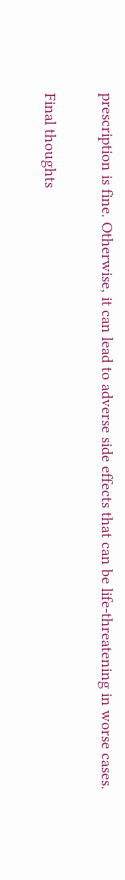prescription is fine. Otherwise, it can lead to adverse side effects that can be life-threatening in worse cases.

Final thoughts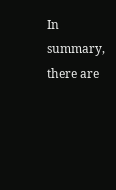In summary, there are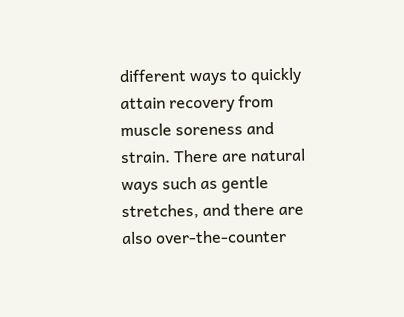different ways to quickly attain recovery from muscle soreness and strain. There are natural ways such as gentle stretches, and there are also over-the-counter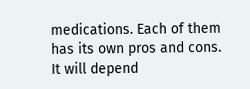medications. Each of them has its own pros and cons. It will depend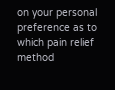on your personal preference as to which pain relief method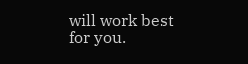will work best for you.